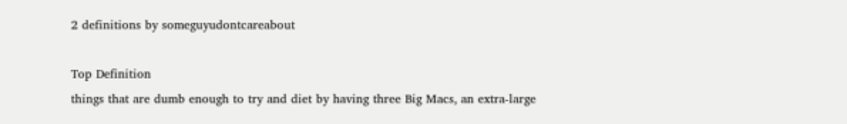2 definitions by someguyudontcareabout

Top Definition
things that are dumb enough to try and diet by having three Big Macs, an extra-large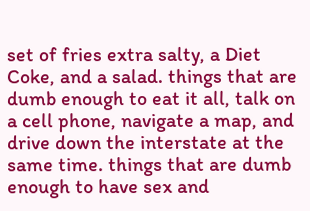set of fries extra salty, a Diet Coke, and a salad. things that are dumb enough to eat it all, talk on a cell phone, navigate a map, and drive down the interstate at the same time. things that are dumb enough to have sex and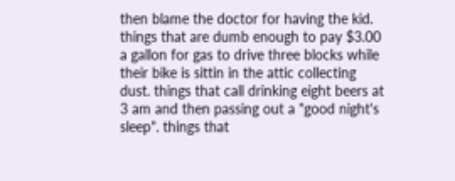then blame the doctor for having the kid. things that are dumb enough to pay $3.00 a gallon for gas to drive three blocks while their bike is sittin in the attic collecting dust. things that call drinking eight beers at 3 am and then passing out a "good night's sleep". things that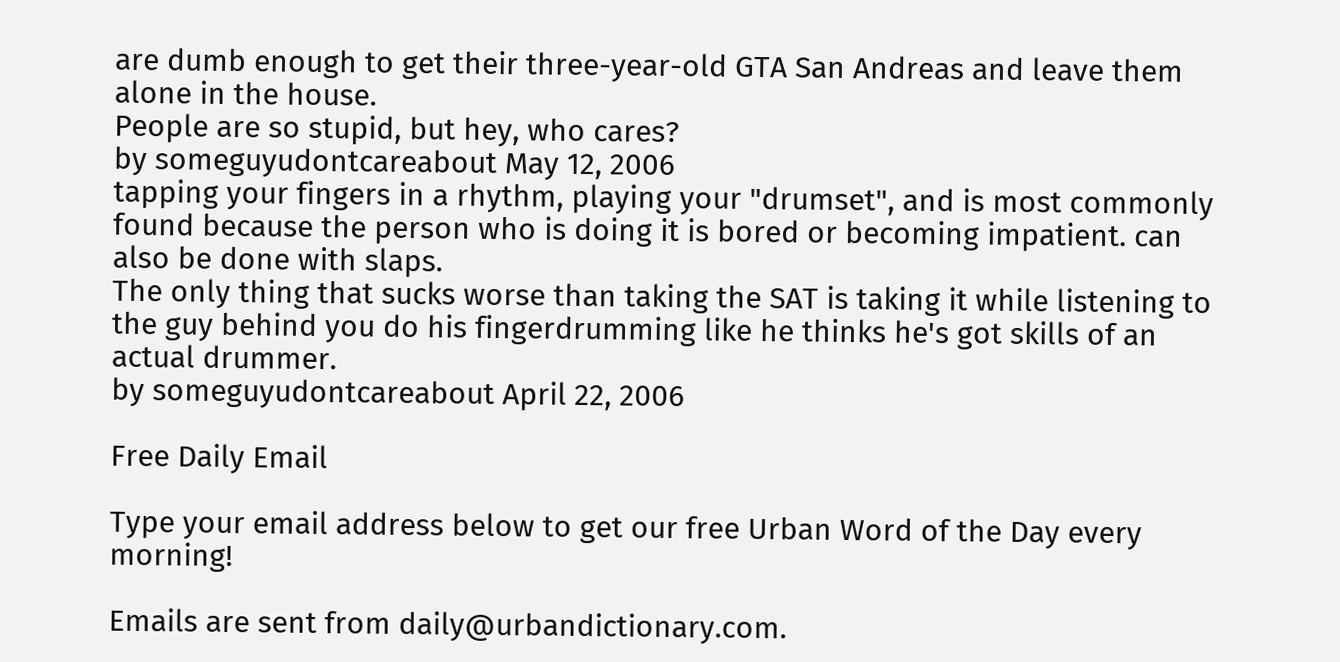are dumb enough to get their three-year-old GTA San Andreas and leave them alone in the house.
People are so stupid, but hey, who cares?
by someguyudontcareabout May 12, 2006
tapping your fingers in a rhythm, playing your "drumset", and is most commonly found because the person who is doing it is bored or becoming impatient. can also be done with slaps.
The only thing that sucks worse than taking the SAT is taking it while listening to the guy behind you do his fingerdrumming like he thinks he's got skills of an actual drummer.
by someguyudontcareabout April 22, 2006

Free Daily Email

Type your email address below to get our free Urban Word of the Day every morning!

Emails are sent from daily@urbandictionary.com.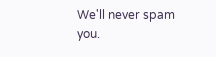We'll never spam you.